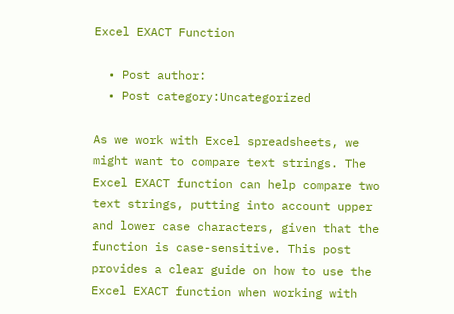Excel EXACT Function

  • Post author:
  • Post category:Uncategorized

As we work with Excel spreadsheets, we might want to compare text strings. The Excel EXACT function can help compare two text strings, putting into account upper and lower case characters, given that the function is case-sensitive. This post provides a clear guide on how to use the Excel EXACT function when working with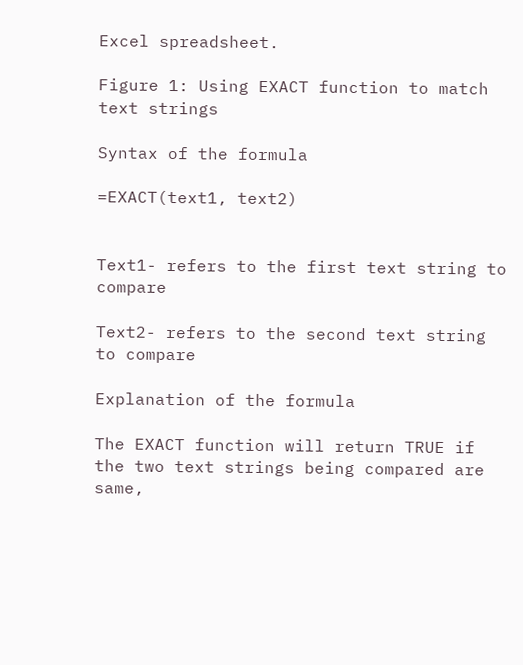Excel spreadsheet.

Figure 1: Using EXACT function to match text strings

Syntax of the formula

=EXACT(text1, text2)


Text1- refers to the first text string to compare

Text2- refers to the second text string to compare

Explanation of the formula

The EXACT function will return TRUE if the two text strings being compared are same,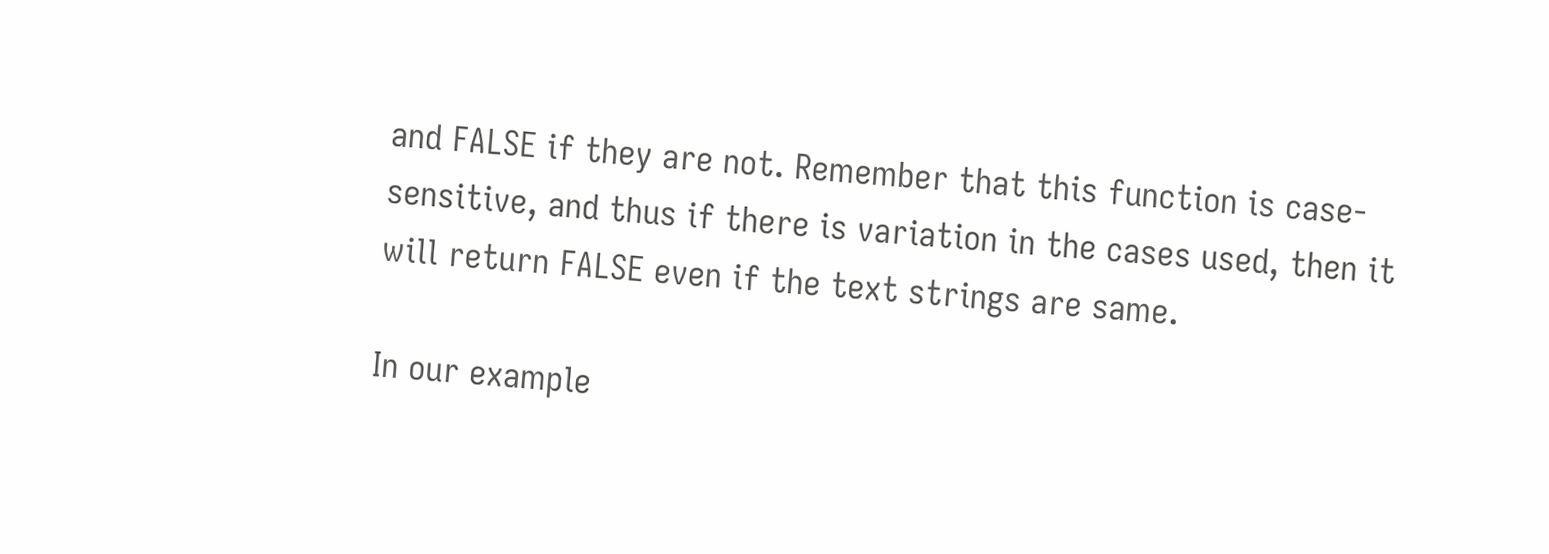and FALSE if they are not. Remember that this function is case-sensitive, and thus if there is variation in the cases used, then it will return FALSE even if the text strings are same.

In our example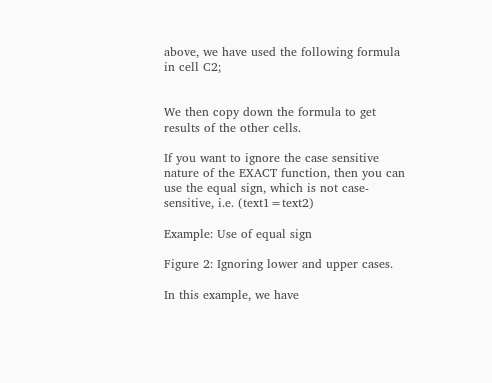above, we have used the following formula in cell C2;


We then copy down the formula to get results of the other cells.

If you want to ignore the case sensitive nature of the EXACT function, then you can use the equal sign, which is not case-sensitive, i.e. (text1=text2)

Example: Use of equal sign

Figure 2: Ignoring lower and upper cases.

In this example, we have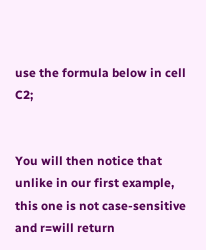use the formula below in cell C2;


You will then notice that unlike in our first example, this one is not case-sensitive and r=will return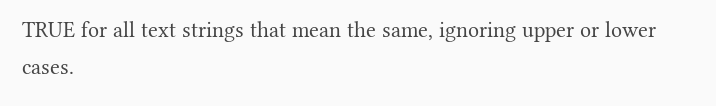TRUE for all text strings that mean the same, ignoring upper or lower cases.